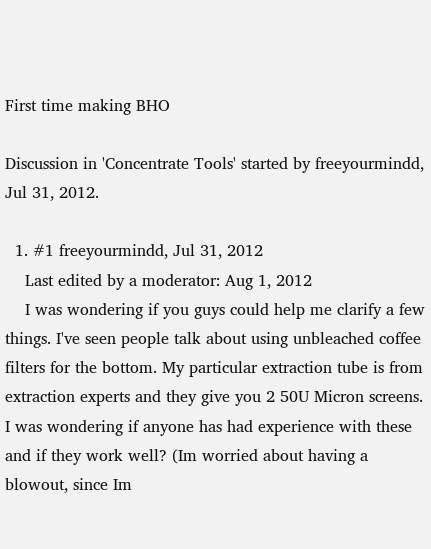First time making BHO

Discussion in 'Concentrate Tools' started by freeyourmindd, Jul 31, 2012.

  1. #1 freeyourmindd, Jul 31, 2012
    Last edited by a moderator: Aug 1, 2012
    I was wondering if you guys could help me clarify a few things. I've seen people talk about using unbleached coffee filters for the bottom. My particular extraction tube is from extraction experts and they give you 2 50U Micron screens. I was wondering if anyone has had experience with these and if they work well? (Im worried about having a blowout, since Im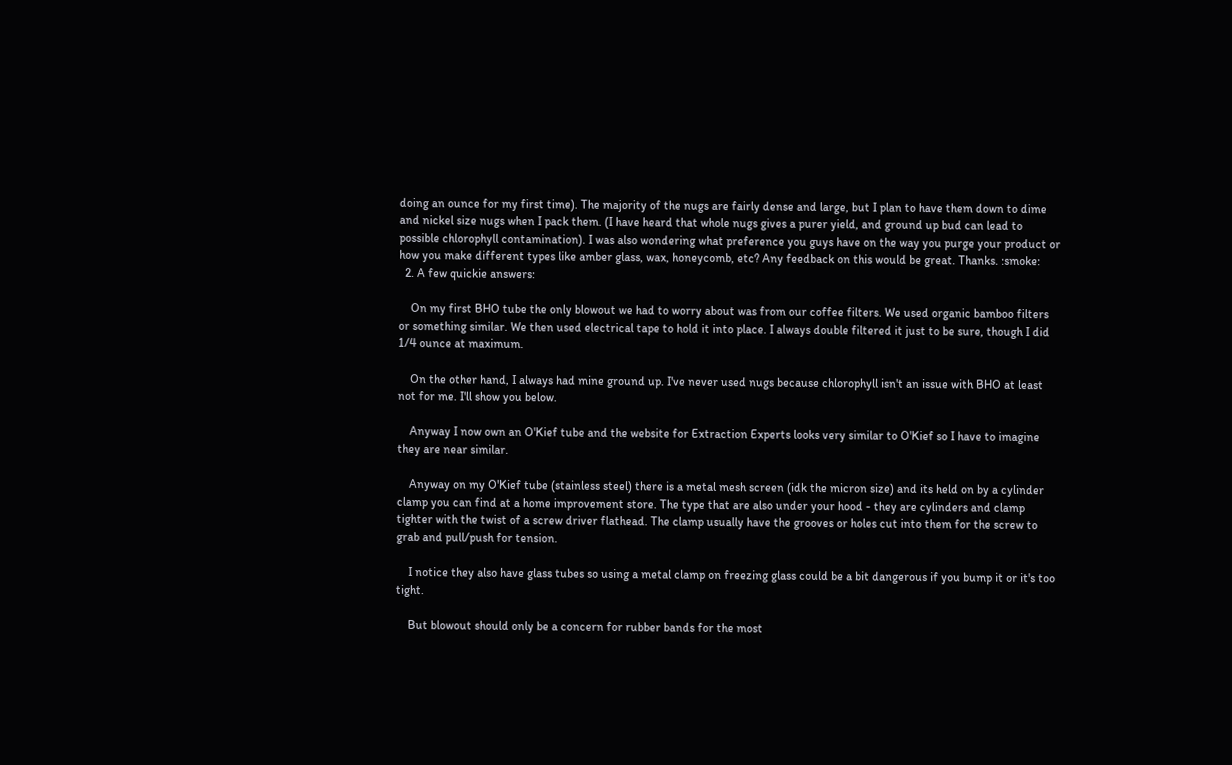doing an ounce for my first time). The majority of the nugs are fairly dense and large, but I plan to have them down to dime and nickel size nugs when I pack them. (I have heard that whole nugs gives a purer yield, and ground up bud can lead to possible chlorophyll contamination). I was also wondering what preference you guys have on the way you purge your product or how you make different types like amber glass, wax, honeycomb, etc? Any feedback on this would be great. Thanks. :smoke:
  2. A few quickie answers:

    On my first BHO tube the only blowout we had to worry about was from our coffee filters. We used organic bamboo filters or something similar. We then used electrical tape to hold it into place. I always double filtered it just to be sure, though I did 1/4 ounce at maximum.

    On the other hand, I always had mine ground up. I've never used nugs because chlorophyll isn't an issue with BHO at least not for me. I'll show you below.

    Anyway I now own an O'Kief tube and the website for Extraction Experts looks very similar to O'Kief so I have to imagine they are near similar.

    Anyway on my O'Kief tube (stainless steel) there is a metal mesh screen (idk the micron size) and its held on by a cylinder clamp you can find at a home improvement store. The type that are also under your hood - they are cylinders and clamp tighter with the twist of a screw driver flathead. The clamp usually have the grooves or holes cut into them for the screw to grab and pull/push for tension.

    I notice they also have glass tubes so using a metal clamp on freezing glass could be a bit dangerous if you bump it or it's too tight.

    But blowout should only be a concern for rubber bands for the most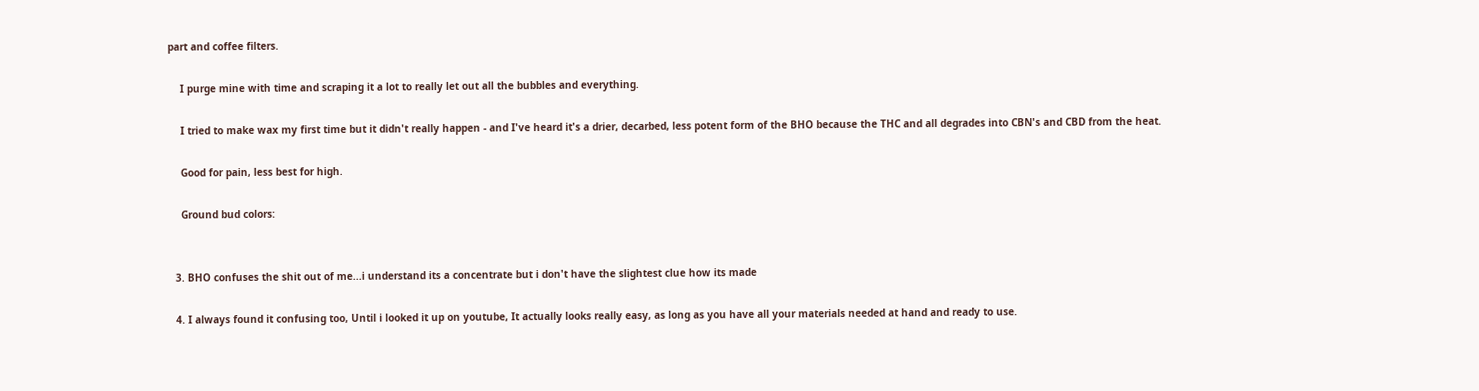part and coffee filters.

    I purge mine with time and scraping it a lot to really let out all the bubbles and everything.

    I tried to make wax my first time but it didn't really happen - and I've heard it's a drier, decarbed, less potent form of the BHO because the THC and all degrades into CBN's and CBD from the heat.

    Good for pain, less best for high.

    Ground bud colors:


  3. BHO confuses the shit out of me...i understand its a concentrate but i don't have the slightest clue how its made

  4. I always found it confusing too, Until i looked it up on youtube, It actually looks really easy, as long as you have all your materials needed at hand and ready to use.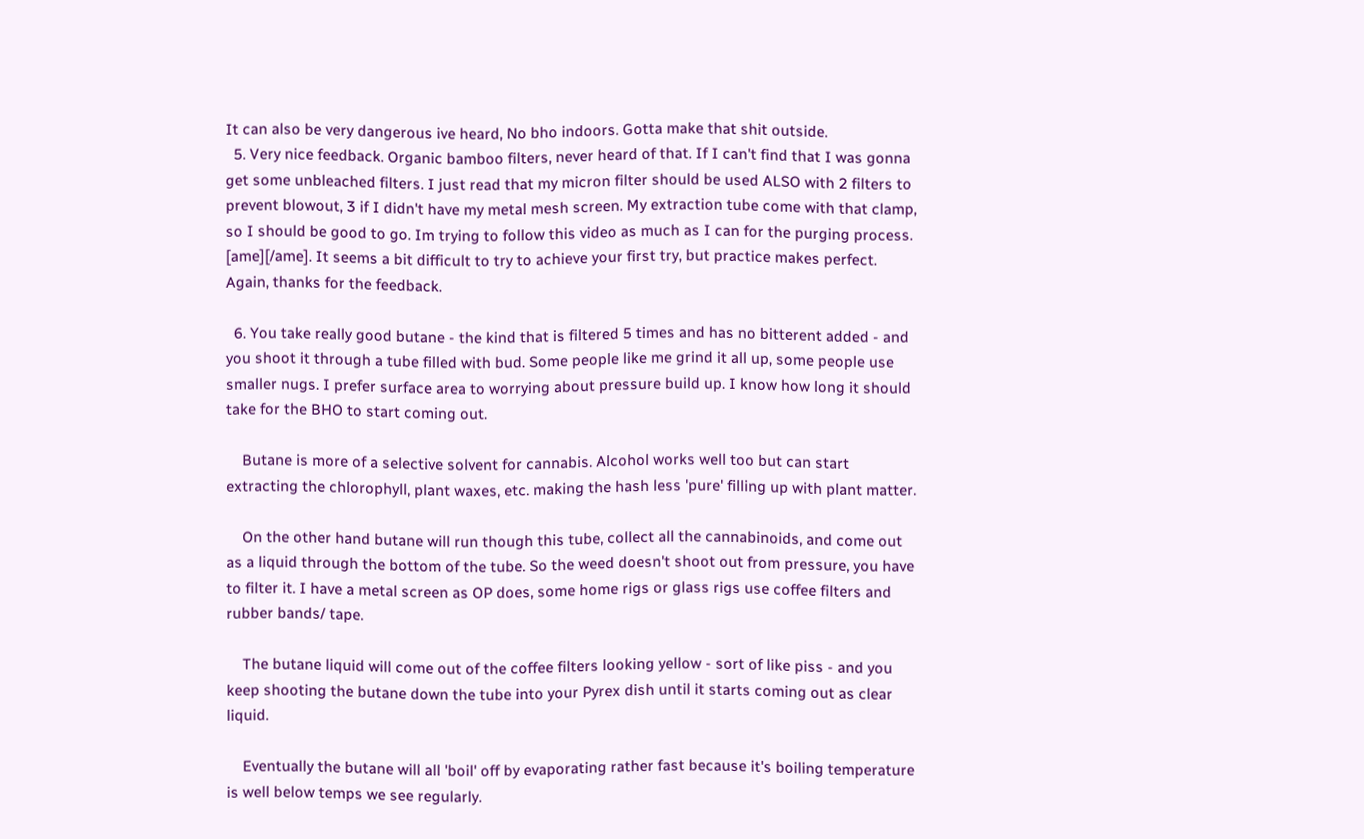It can also be very dangerous ive heard, No bho indoors. Gotta make that shit outside.
  5. Very nice feedback. Organic bamboo filters, never heard of that. If I can't find that I was gonna get some unbleached filters. I just read that my micron filter should be used ALSO with 2 filters to prevent blowout, 3 if I didn't have my metal mesh screen. My extraction tube come with that clamp, so I should be good to go. Im trying to follow this video as much as I can for the purging process. [ame][/ame]. It seems a bit difficult to try to achieve your first try, but practice makes perfect. Again, thanks for the feedback.

  6. You take really good butane - the kind that is filtered 5 times and has no bitterent added - and you shoot it through a tube filled with bud. Some people like me grind it all up, some people use smaller nugs. I prefer surface area to worrying about pressure build up. I know how long it should take for the BHO to start coming out.

    Butane is more of a selective solvent for cannabis. Alcohol works well too but can start extracting the chlorophyll, plant waxes, etc. making the hash less 'pure' filling up with plant matter.

    On the other hand butane will run though this tube, collect all the cannabinoids, and come out as a liquid through the bottom of the tube. So the weed doesn't shoot out from pressure, you have to filter it. I have a metal screen as OP does, some home rigs or glass rigs use coffee filters and rubber bands/ tape.

    The butane liquid will come out of the coffee filters looking yellow - sort of like piss - and you keep shooting the butane down the tube into your Pyrex dish until it starts coming out as clear liquid.

    Eventually the butane will all 'boil' off by evaporating rather fast because it's boiling temperature is well below temps we see regularly.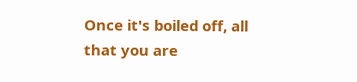Once it's boiled off, all that you are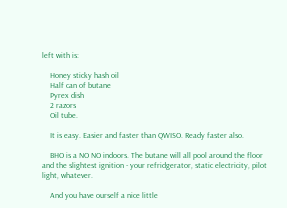left with is:

    Honey sticky hash oil
    Half can of butane
    Pyrex dish
    2 razors
    Oil tube.

    It is easy. Easier and faster than QWISO. Ready faster also.

    BHO is a NO NO indoors. The butane will all pool around the floor and the slightest ignition - your refridgerator, static electricity, pilot light, whatever.

    And you have ourself a nice little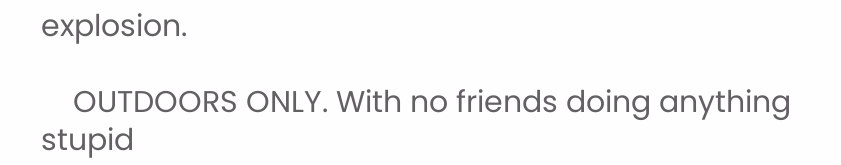explosion.

    OUTDOORS ONLY. With no friends doing anything stupid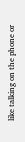like talking on the phone or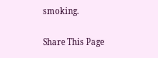smoking.

Share This Page